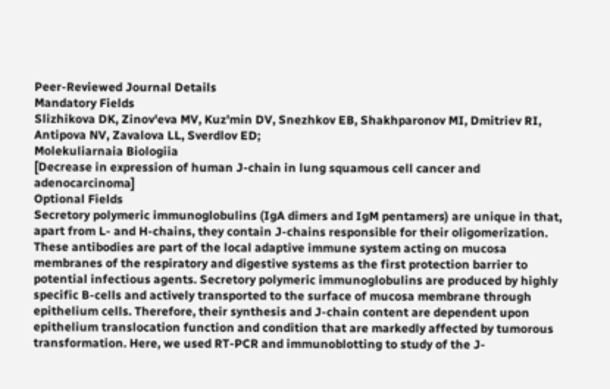Peer-Reviewed Journal Details
Mandatory Fields
Slizhikova DK, Zinov'eva MV, Kuz'min DV, Snezhkov EB, Shakhparonov MI, Dmitriev RI, Antipova NV, Zavalova LL, Sverdlov ED;
Molekuliarnaia Biologiia
[Decrease in expression of human J-chain in lung squamous cell cancer and adenocarcinoma]
Optional Fields
Secretory polymeric immunoglobulins (IgA dimers and IgM pentamers) are unique in that, apart from L- and H-chains, they contain J-chains responsible for their oligomerization. These antibodies are part of the local adaptive immune system acting on mucosa membranes of the respiratory and digestive systems as the first protection barrier to potential infectious agents. Secretory polymeric immunoglobulins are produced by highly specific B-cells and actively transported to the surface of mucosa membrane through epithelium cells. Therefore, their synthesis and J-chain content are dependent upon epithelium translocation function and condition that are markedly affected by tumorous transformation. Here, we used RT-PCR and immunoblotting to study of the J-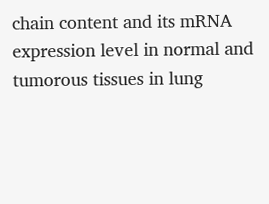chain content and its mRNA expression level in normal and tumorous tissues in lung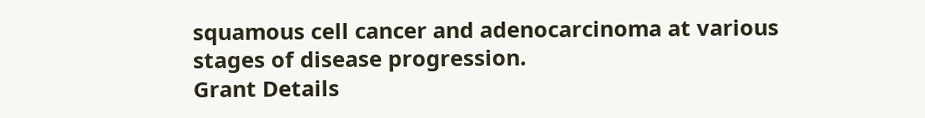squamous cell cancer and adenocarcinoma at various stages of disease progression.
Grant Details